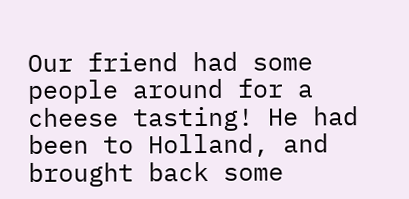Our friend had some people around for a cheese tasting! He had been to Holland, and brought back some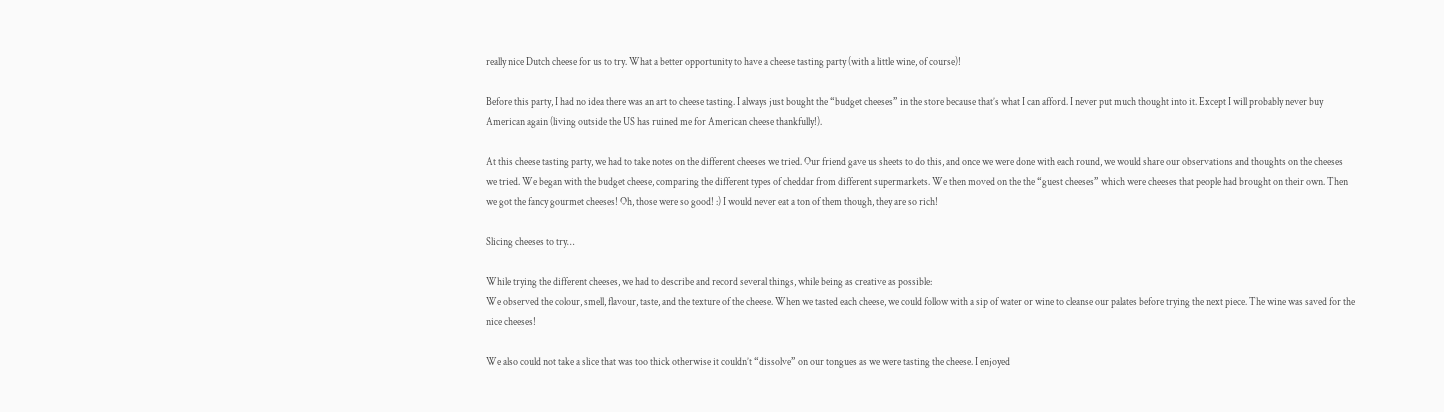really nice Dutch cheese for us to try. What a better opportunity to have a cheese tasting party (with a little wine, of course)!

Before this party, I had no idea there was an art to cheese tasting. I always just bought the “budget cheeses” in the store because that’s what I can afford. I never put much thought into it. Except I will probably never buy American again (living outside the US has ruined me for American cheese thankfully!).

At this cheese tasting party, we had to take notes on the different cheeses we tried. Our friend gave us sheets to do this, and once we were done with each round, we would share our observations and thoughts on the cheeses we tried. We began with the budget cheese, comparing the different types of cheddar from different supermarkets. We then moved on the the “guest cheeses” which were cheeses that people had brought on their own. Then we got the fancy gourmet cheeses! Oh, those were so good! :) I would never eat a ton of them though, they are so rich!

Slicing cheeses to try…

While trying the different cheeses, we had to describe and record several things, while being as creative as possible:
We observed the colour, smell, flavour, taste, and the texture of the cheese. When we tasted each cheese, we could follow with a sip of water or wine to cleanse our palates before trying the next piece. The wine was saved for the nice cheeses!

We also could not take a slice that was too thick otherwise it couldn’t “dissolve” on our tongues as we were tasting the cheese. I enjoyed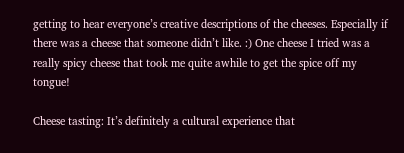getting to hear everyone’s creative descriptions of the cheeses. Especially if there was a cheese that someone didn’t like. :) One cheese I tried was a really spicy cheese that took me quite awhile to get the spice off my tongue!

Cheese tasting: It’s definitely a cultural experience that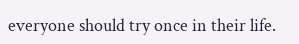everyone should try once in their life.